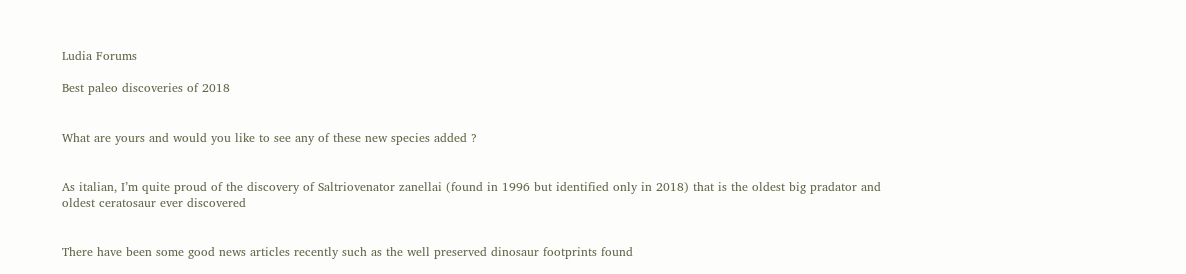Ludia Forums

Best paleo discoveries of 2018


What are yours and would you like to see any of these new species added ?


As italian, I’m quite proud of the discovery of Saltriovenator zanellai (found in 1996 but identified only in 2018) that is the oldest big pradator and oldest ceratosaur ever discovered


There have been some good news articles recently such as the well preserved dinosaur footprints found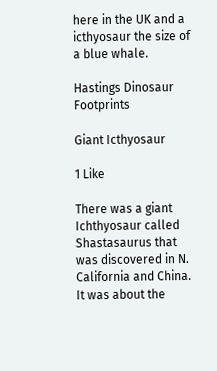here in the UK and a icthyosaur the size of a blue whale.

Hastings Dinosaur Footprints

Giant Icthyosaur

1 Like

There was a giant Ichthyosaur called Shastasaurus that was discovered in N. California and China. It was about the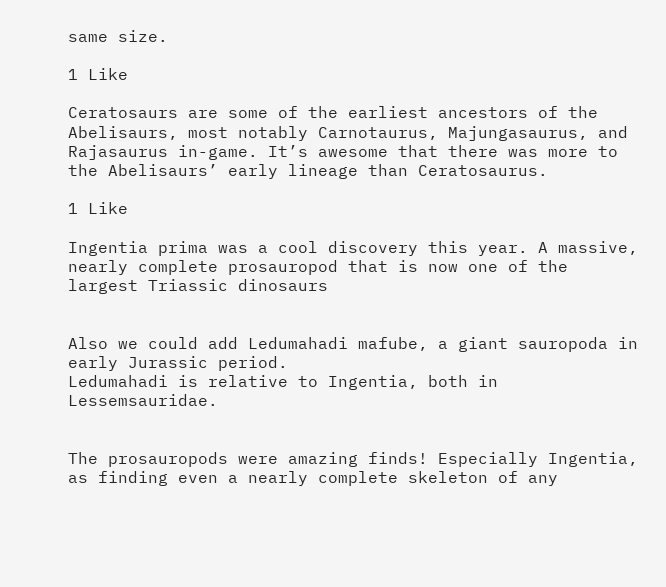same size.

1 Like

Ceratosaurs are some of the earliest ancestors of the Abelisaurs, most notably Carnotaurus, Majungasaurus, and Rajasaurus in-game. It’s awesome that there was more to the Abelisaurs’ early lineage than Ceratosaurus.

1 Like

Ingentia prima was a cool discovery this year. A massive, nearly complete prosauropod that is now one of the largest Triassic dinosaurs


Also we could add Ledumahadi mafube, a giant sauropoda in early Jurassic period.
Ledumahadi is relative to Ingentia, both in Lessemsauridae.


The prosauropods were amazing finds! Especially Ingentia, as finding even a nearly complete skeleton of any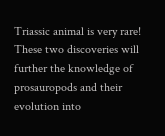Triassic animal is very rare! These two discoveries will further the knowledge of prosauropods and their evolution into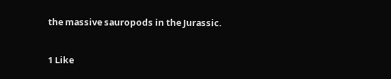the massive sauropods in the Jurassic.

1 Like